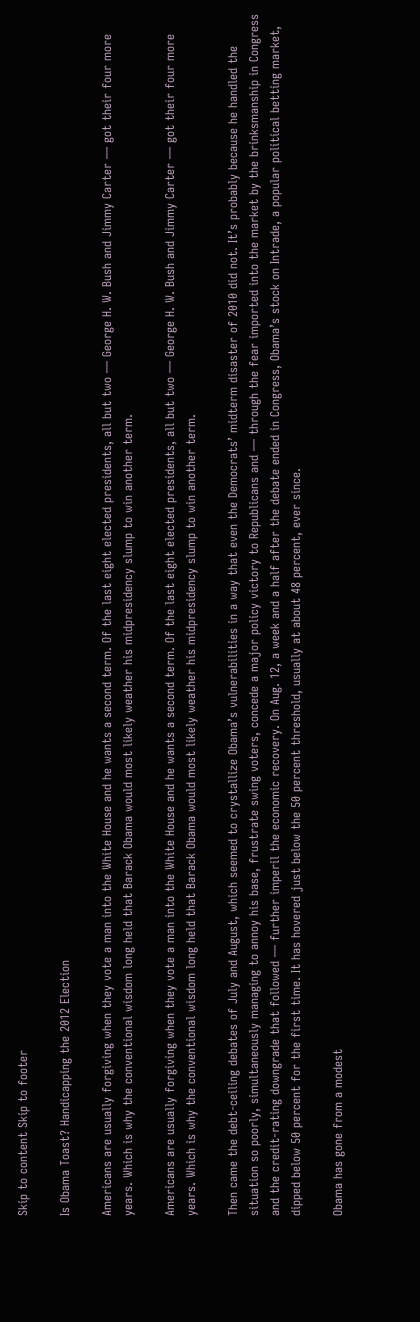Skip to content Skip to footer

Is Obama Toast? Handicapping the 2012 Election

Americans are usually forgiving when they vote a man into the White House and he wants a second term. Of the last eight elected presidents, all but two — George H. W. Bush and Jimmy Carter — got their four more years. Which is why the conventional wisdom long held that Barack Obama would most likely weather his midpresidency slump to win another term.

Americans are usually forgiving when they vote a man into the White House and he wants a second term. Of the last eight elected presidents, all but two — George H. W. Bush and Jimmy Carter — got their four more years. Which is why the conventional wisdom long held that Barack Obama would most likely weather his midpresidency slump to win another term.

Then came the debt-ceiling debates of July and August, which seemed to crystallize Obama’s vulnerabilities in a way that even the Democrats’ midterm disaster of 2010 did not. It’s probably because he handled the situation so poorly, simultaneously managing to annoy his base, frustrate swing voters, concede a major policy victory to Republicans and — through the fear imported into the market by the brinksmanship in Congress and the credit-rating downgrade that followed — further imperil the economic recovery. On Aug. 12, a week and a half after the debate ended in Congress, Obama’s stock on Intrade, a popular political betting market, dipped below 50 percent for the first time. It has hovered just below the 50 percent threshold, usually at about 48 percent, ever since.

Obama has gone from a modest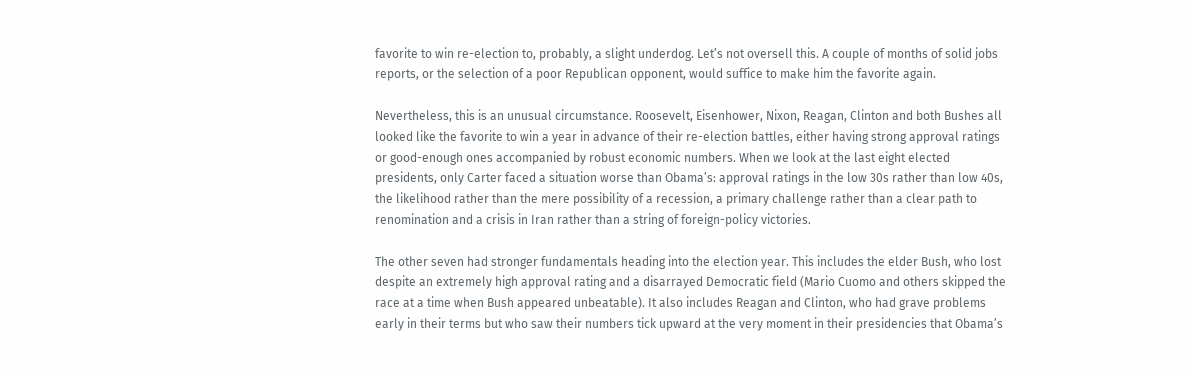favorite to win re-election to, probably, a slight underdog. Let’s not oversell this. A couple of months of solid jobs reports, or the selection of a poor Republican opponent, would suffice to make him the favorite again.

Nevertheless, this is an unusual circumstance. Roosevelt, Eisenhower, Nixon, Reagan, Clinton and both Bushes all looked like the favorite to win a year in advance of their re-election battles, either having strong approval ratings or good-enough ones accompanied by robust economic numbers. When we look at the last eight elected presidents, only Carter faced a situation worse than Obama’s: approval ratings in the low 30s rather than low 40s, the likelihood rather than the mere possibility of a recession, a primary challenge rather than a clear path to renomination and a crisis in Iran rather than a string of foreign-policy victories.

The other seven had stronger fundamentals heading into the election year. This includes the elder Bush, who lost despite an extremely high approval rating and a disarrayed Democratic field (Mario Cuomo and others skipped the race at a time when Bush appeared unbeatable). It also includes Reagan and Clinton, who had grave problems early in their terms but who saw their numbers tick upward at the very moment in their presidencies that Obama’s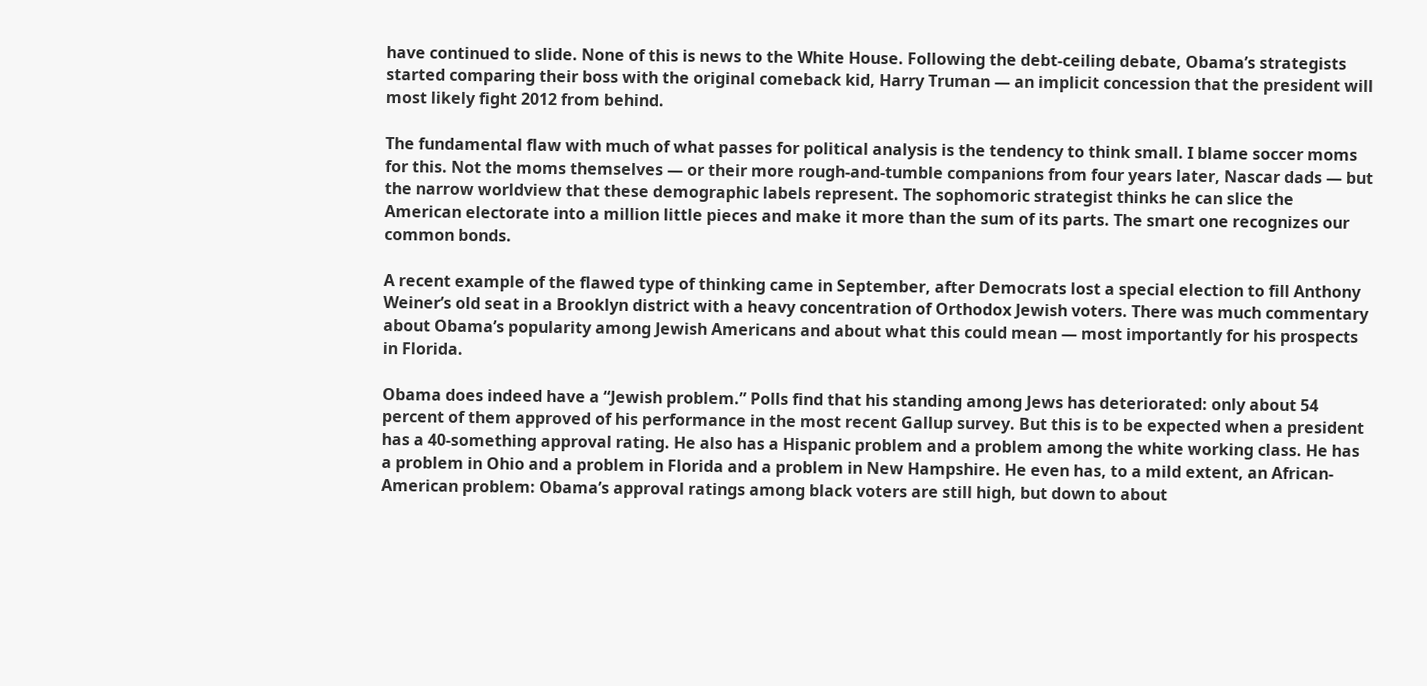have continued to slide. None of this is news to the White House. Following the debt-ceiling debate, Obama’s strategists started comparing their boss with the original comeback kid, Harry Truman — an implicit concession that the president will most likely fight 2012 from behind.

The fundamental flaw with much of what passes for political analysis is the tendency to think small. I blame soccer moms for this. Not the moms themselves — or their more rough-and-tumble companions from four years later, Nascar dads — but the narrow worldview that these demographic labels represent. The sophomoric strategist thinks he can slice the American electorate into a million little pieces and make it more than the sum of its parts. The smart one recognizes our common bonds.

A recent example of the flawed type of thinking came in September, after Democrats lost a special election to fill Anthony Weiner’s old seat in a Brooklyn district with a heavy concentration of Orthodox Jewish voters. There was much commentary about Obama’s popularity among Jewish Americans and about what this could mean — most importantly for his prospects in Florida.

Obama does indeed have a “Jewish problem.” Polls find that his standing among Jews has deteriorated: only about 54 percent of them approved of his performance in the most recent Gallup survey. But this is to be expected when a president has a 40-something approval rating. He also has a Hispanic problem and a problem among the white working class. He has a problem in Ohio and a problem in Florida and a problem in New Hampshire. He even has, to a mild extent, an African-American problem: Obama’s approval ratings among black voters are still high, but down to about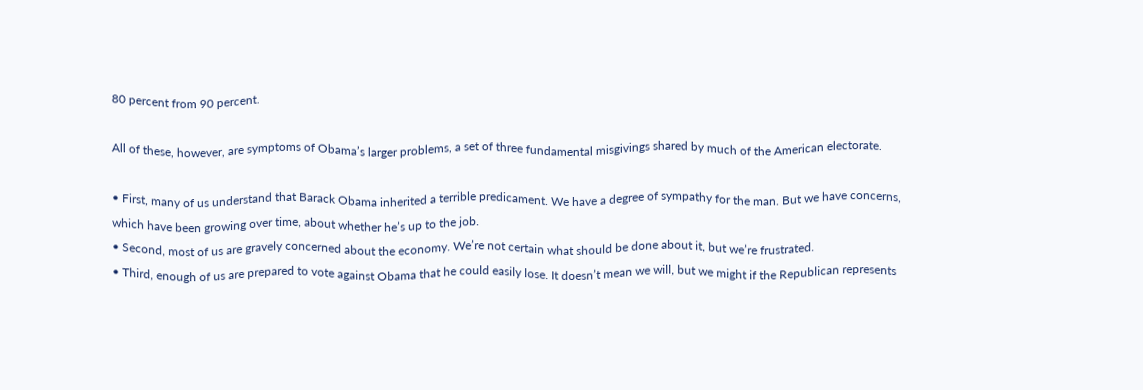80 percent from 90 percent.

All of these, however, are symptoms of Obama’s larger problems, a set of three fundamental misgivings shared by much of the American electorate.

• First, many of us understand that Barack Obama inherited a terrible predicament. We have a degree of sympathy for the man. But we have concerns, which have been growing over time, about whether he’s up to the job.
• Second, most of us are gravely concerned about the economy. We’re not certain what should be done about it, but we’re frustrated.
• Third, enough of us are prepared to vote against Obama that he could easily lose. It doesn’t mean we will, but we might if the Republican represents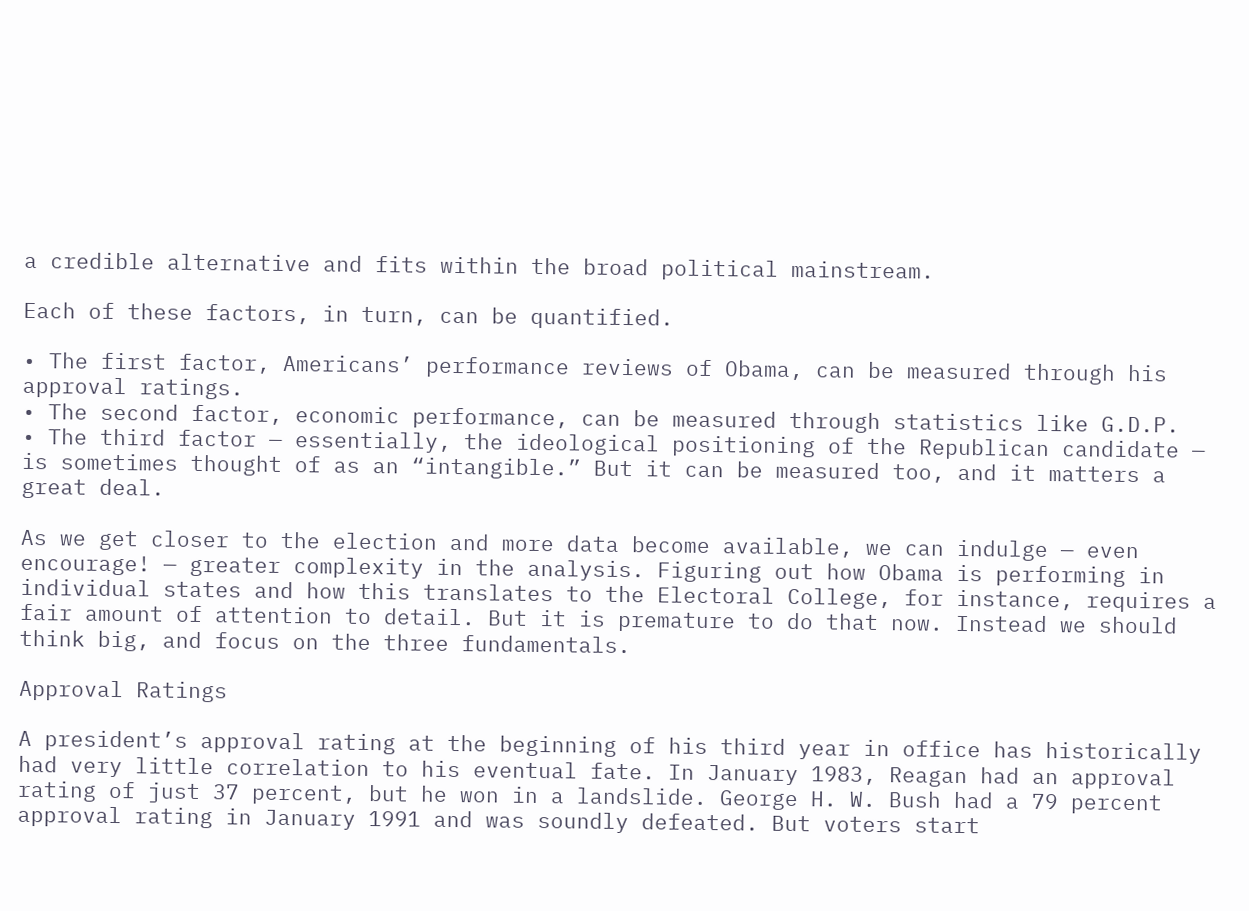a credible alternative and fits within the broad political mainstream.

Each of these factors, in turn, can be quantified.

• The first factor, Americans’ performance reviews of Obama, can be measured through his approval ratings.
• The second factor, economic performance, can be measured through statistics like G.D.P.
• The third factor — essentially, the ideological positioning of the Republican candidate — is sometimes thought of as an “intangible.” But it can be measured too, and it matters a great deal.

As we get closer to the election and more data become available, we can indulge — even encourage! — greater complexity in the analysis. Figuring out how Obama is performing in individual states and how this translates to the Electoral College, for instance, requires a fair amount of attention to detail. But it is premature to do that now. Instead we should think big, and focus on the three fundamentals.

Approval Ratings

A president’s approval rating at the beginning of his third year in office has historically had very little correlation to his eventual fate. In January 1983, Reagan had an approval rating of just 37 percent, but he won in a landslide. George H. W. Bush had a 79 percent approval rating in January 1991 and was soundly defeated. But voters start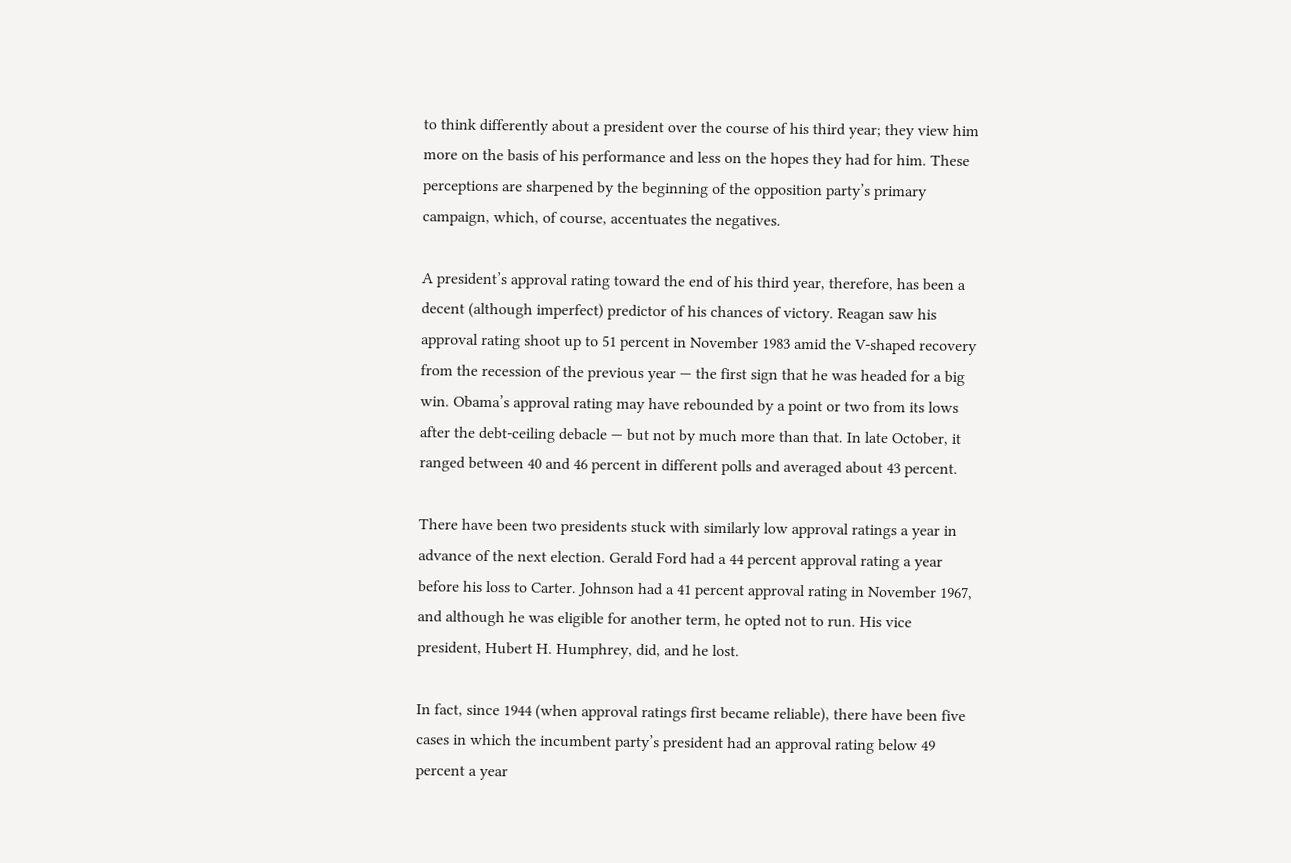to think differently about a president over the course of his third year; they view him more on the basis of his performance and less on the hopes they had for him. These perceptions are sharpened by the beginning of the opposition party’s primary campaign, which, of course, accentuates the negatives.

A president’s approval rating toward the end of his third year, therefore, has been a decent (although imperfect) predictor of his chances of victory. Reagan saw his approval rating shoot up to 51 percent in November 1983 amid the V-shaped recovery from the recession of the previous year — the first sign that he was headed for a big win. Obama’s approval rating may have rebounded by a point or two from its lows after the debt-ceiling debacle — but not by much more than that. In late October, it ranged between 40 and 46 percent in different polls and averaged about 43 percent.

There have been two presidents stuck with similarly low approval ratings a year in advance of the next election. Gerald Ford had a 44 percent approval rating a year before his loss to Carter. Johnson had a 41 percent approval rating in November 1967, and although he was eligible for another term, he opted not to run. His vice president, Hubert H. Humphrey, did, and he lost.

In fact, since 1944 (when approval ratings first became reliable), there have been five cases in which the incumbent party’s president had an approval rating below 49 percent a year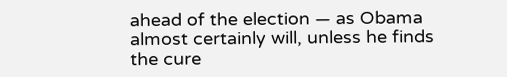ahead of the election — as Obama almost certainly will, unless he finds the cure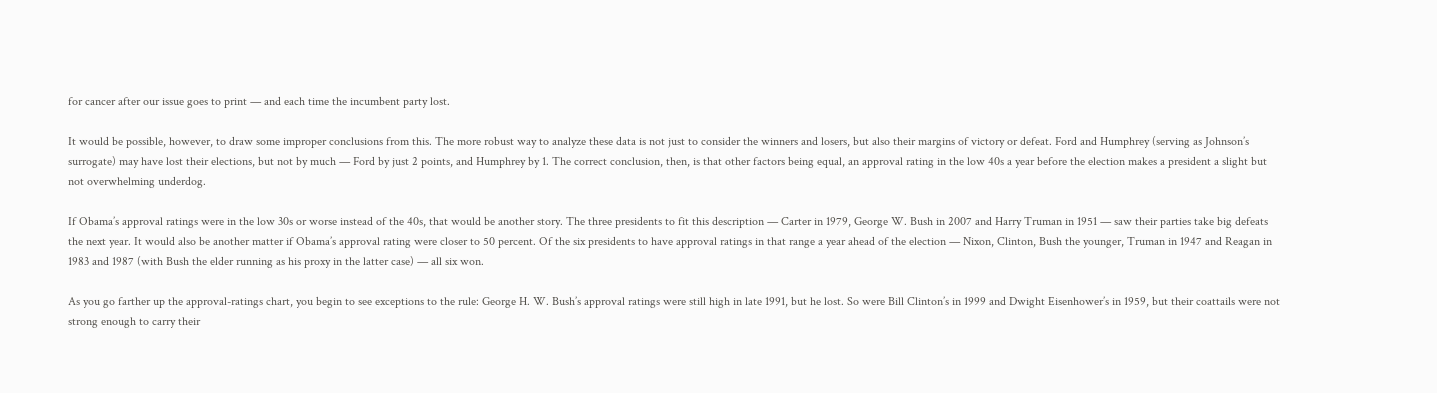for cancer after our issue goes to print — and each time the incumbent party lost.

It would be possible, however, to draw some improper conclusions from this. The more robust way to analyze these data is not just to consider the winners and losers, but also their margins of victory or defeat. Ford and Humphrey (serving as Johnson’s surrogate) may have lost their elections, but not by much — Ford by just 2 points, and Humphrey by 1. The correct conclusion, then, is that other factors being equal, an approval rating in the low 40s a year before the election makes a president a slight but not overwhelming underdog.

If Obama’s approval ratings were in the low 30s or worse instead of the 40s, that would be another story. The three presidents to fit this description — Carter in 1979, George W. Bush in 2007 and Harry Truman in 1951 — saw their parties take big defeats the next year. It would also be another matter if Obama’s approval rating were closer to 50 percent. Of the six presidents to have approval ratings in that range a year ahead of the election — Nixon, Clinton, Bush the younger, Truman in 1947 and Reagan in 1983 and 1987 (with Bush the elder running as his proxy in the latter case) — all six won.

As you go farther up the approval-ratings chart, you begin to see exceptions to the rule: George H. W. Bush’s approval ratings were still high in late 1991, but he lost. So were Bill Clinton’s in 1999 and Dwight Eisenhower’s in 1959, but their coattails were not strong enough to carry their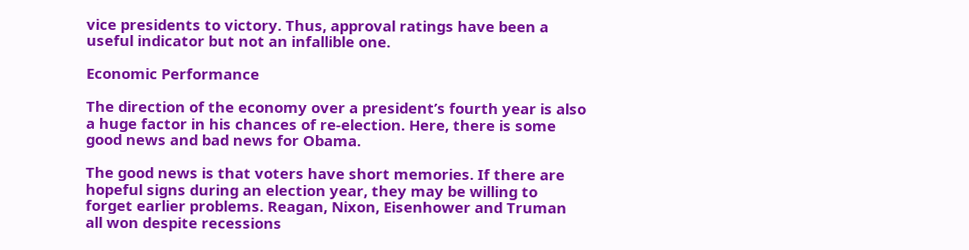vice presidents to victory. Thus, approval ratings have been a useful indicator but not an infallible one.

Economic Performance

The direction of the economy over a president’s fourth year is also a huge factor in his chances of re-election. Here, there is some good news and bad news for Obama.

The good news is that voters have short memories. If there are hopeful signs during an election year, they may be willing to forget earlier problems. Reagan, Nixon, Eisenhower and Truman all won despite recessions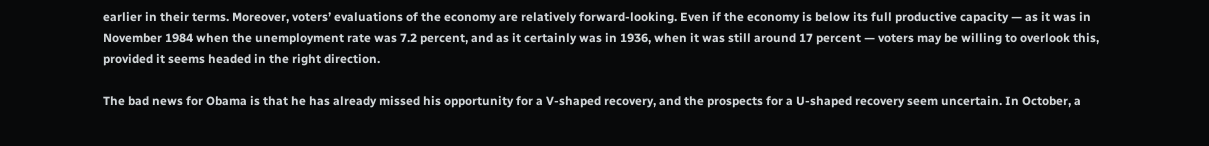earlier in their terms. Moreover, voters’ evaluations of the economy are relatively forward-looking. Even if the economy is below its full productive capacity — as it was in November 1984 when the unemployment rate was 7.2 percent, and as it certainly was in 1936, when it was still around 17 percent — voters may be willing to overlook this, provided it seems headed in the right direction.

The bad news for Obama is that he has already missed his opportunity for a V-shaped recovery, and the prospects for a U-shaped recovery seem uncertain. In October, a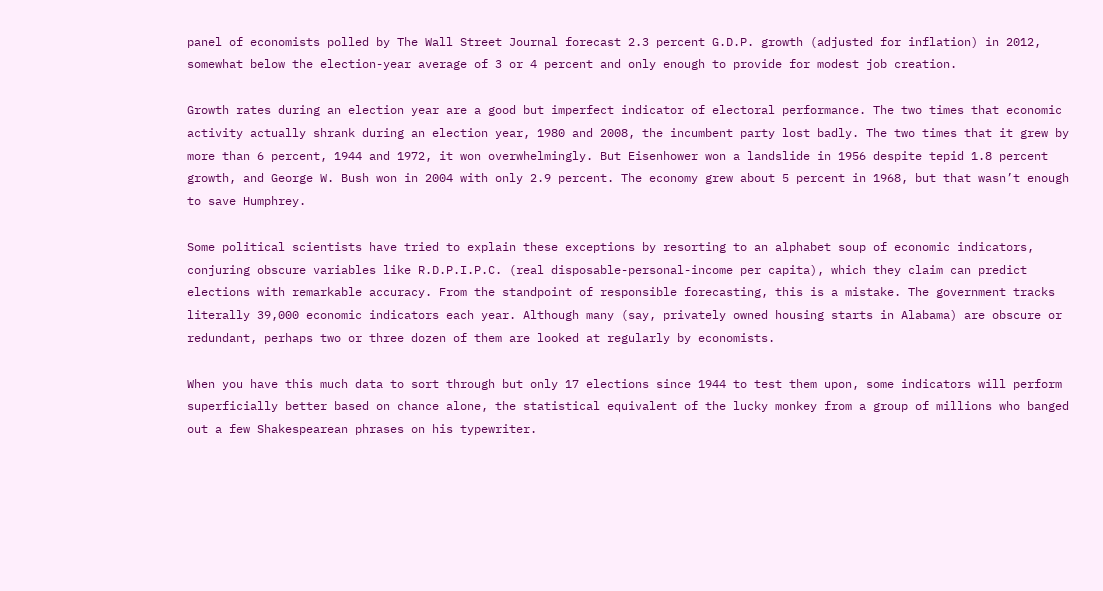panel of economists polled by The Wall Street Journal forecast 2.3 percent G.D.P. growth (adjusted for inflation) in 2012, somewhat below the election-year average of 3 or 4 percent and only enough to provide for modest job creation.

Growth rates during an election year are a good but imperfect indicator of electoral performance. The two times that economic activity actually shrank during an election year, 1980 and 2008, the incumbent party lost badly. The two times that it grew by more than 6 percent, 1944 and 1972, it won overwhelmingly. But Eisenhower won a landslide in 1956 despite tepid 1.8 percent growth, and George W. Bush won in 2004 with only 2.9 percent. The economy grew about 5 percent in 1968, but that wasn’t enough to save Humphrey.

Some political scientists have tried to explain these exceptions by resorting to an alphabet soup of economic indicators, conjuring obscure variables like R.D.P.I.P.C. (real disposable-personal-income per capita), which they claim can predict elections with remarkable accuracy. From the standpoint of responsible forecasting, this is a mistake. The government tracks literally 39,000 economic indicators each year. Although many (say, privately owned housing starts in Alabama) are obscure or redundant, perhaps two or three dozen of them are looked at regularly by economists.

When you have this much data to sort through but only 17 elections since 1944 to test them upon, some indicators will perform superficially better based on chance alone, the statistical equivalent of the lucky monkey from a group of millions who banged out a few Shakespearean phrases on his typewriter.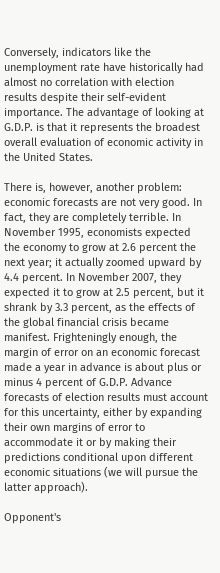Conversely, indicators like the unemployment rate have historically had almost no correlation with election results despite their self-evident importance. The advantage of looking at G.D.P. is that it represents the broadest overall evaluation of economic activity in the United States.

There is, however, another problem: economic forecasts are not very good. In fact, they are completely terrible. In November 1995, economists expected the economy to grow at 2.6 percent the next year; it actually zoomed upward by 4.4 percent. In November 2007, they expected it to grow at 2.5 percent, but it shrank by 3.3 percent, as the effects of the global financial crisis became manifest. Frighteningly enough, the margin of error on an economic forecast made a year in advance is about plus or minus 4 percent of G.D.P. Advance forecasts of election results must account for this uncertainty, either by expanding their own margins of error to accommodate it or by making their predictions conditional upon different economic situations (we will pursue the latter approach).

Opponent's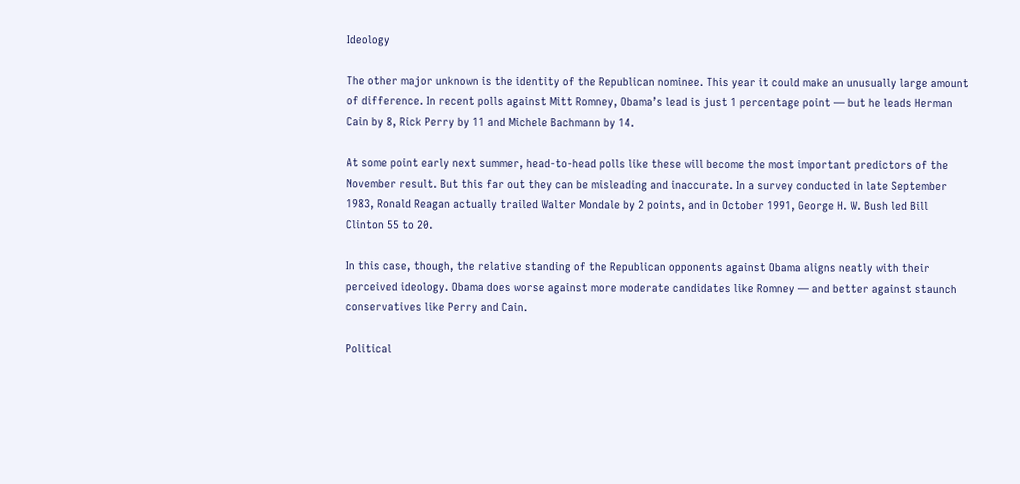Ideology

The other major unknown is the identity of the Republican nominee. This year it could make an unusually large amount of difference. In recent polls against Mitt Romney, Obama’s lead is just 1 percentage point — but he leads Herman Cain by 8, Rick Perry by 11 and Michele Bachmann by 14.

At some point early next summer, head-to-head polls like these will become the most important predictors of the November result. But this far out they can be misleading and inaccurate. In a survey conducted in late September 1983, Ronald Reagan actually trailed Walter Mondale by 2 points, and in October 1991, George H. W. Bush led Bill Clinton 55 to 20.

In this case, though, the relative standing of the Republican opponents against Obama aligns neatly with their perceived ideology. Obama does worse against more moderate candidates like Romney — and better against staunch conservatives like Perry and Cain.

Political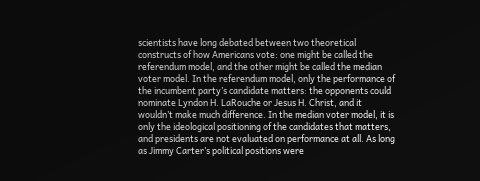scientists have long debated between two theoretical constructs of how Americans vote: one might be called the referendum model, and the other might be called the median voter model. In the referendum model, only the performance of the incumbent party’s candidate matters: the opponents could nominate Lyndon H. LaRouche or Jesus H. Christ, and it wouldn’t make much difference. In the median voter model, it is only the ideological positioning of the candidates that matters, and presidents are not evaluated on performance at all. As long as Jimmy Carter’s political positions were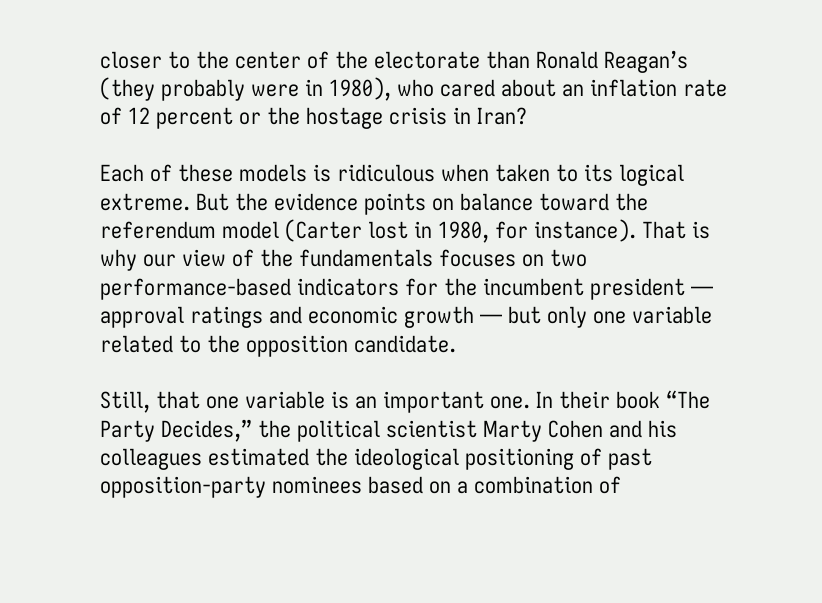closer to the center of the electorate than Ronald Reagan’s (they probably were in 1980), who cared about an inflation rate of 12 percent or the hostage crisis in Iran?

Each of these models is ridiculous when taken to its logical extreme. But the evidence points on balance toward the referendum model (Carter lost in 1980, for instance). That is why our view of the fundamentals focuses on two performance-based indicators for the incumbent president — approval ratings and economic growth — but only one variable related to the opposition candidate.

Still, that one variable is an important one. In their book “The Party Decides,” the political scientist Marty Cohen and his colleagues estimated the ideological positioning of past opposition-party nominees based on a combination of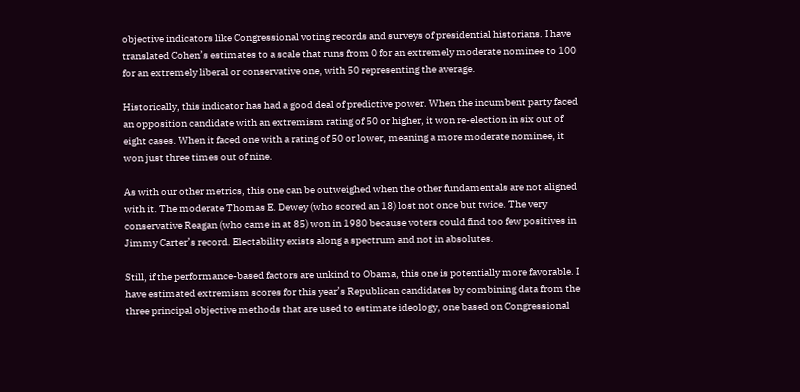objective indicators like Congressional voting records and surveys of presidential historians. I have translated Cohen’s estimates to a scale that runs from 0 for an extremely moderate nominee to 100 for an extremely liberal or conservative one, with 50 representing the average.

Historically, this indicator has had a good deal of predictive power. When the incumbent party faced an opposition candidate with an extremism rating of 50 or higher, it won re-election in six out of eight cases. When it faced one with a rating of 50 or lower, meaning a more moderate nominee, it won just three times out of nine.

As with our other metrics, this one can be outweighed when the other fundamentals are not aligned with it. The moderate Thomas E. Dewey (who scored an 18) lost not once but twice. The very conservative Reagan (who came in at 85) won in 1980 because voters could find too few positives in Jimmy Carter’s record. Electability exists along a spectrum and not in absolutes.

Still, if the performance-based factors are unkind to Obama, this one is potentially more favorable. I have estimated extremism scores for this year’s Republican candidates by combining data from the three principal objective methods that are used to estimate ideology, one based on Congressional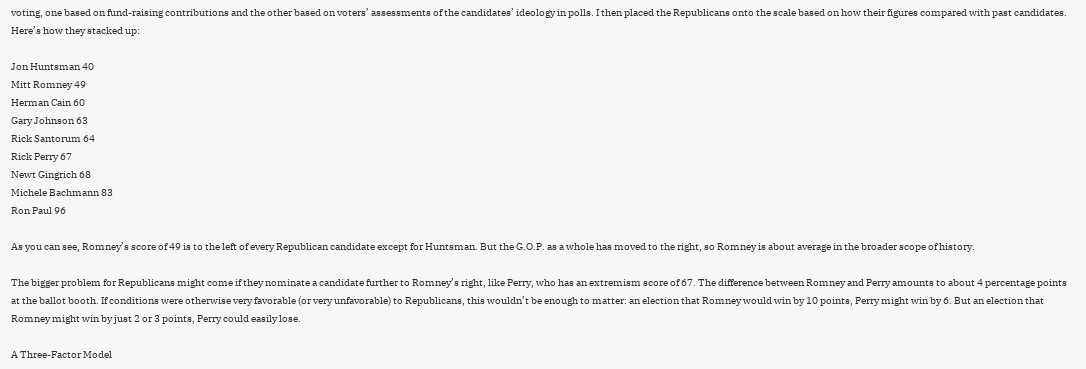voting, one based on fund-raising contributions and the other based on voters’ assessments of the candidates’ ideology in polls. I then placed the Republicans onto the scale based on how their figures compared with past candidates. Here’s how they stacked up:

Jon Huntsman 40
Mitt Romney 49
Herman Cain 60
Gary Johnson 63
Rick Santorum 64
Rick Perry 67
Newt Gingrich 68
Michele Bachmann 83
Ron Paul 96

As you can see, Romney’s score of 49 is to the left of every Republican candidate except for Huntsman. But the G.O.P. as a whole has moved to the right, so Romney is about average in the broader scope of history.

The bigger problem for Republicans might come if they nominate a candidate further to Romney’s right, like Perry, who has an extremism score of 67. The difference between Romney and Perry amounts to about 4 percentage points at the ballot booth. If conditions were otherwise very favorable (or very unfavorable) to Republicans, this wouldn’t be enough to matter: an election that Romney would win by 10 points, Perry might win by 6. But an election that Romney might win by just 2 or 3 points, Perry could easily lose.

A Three-Factor Model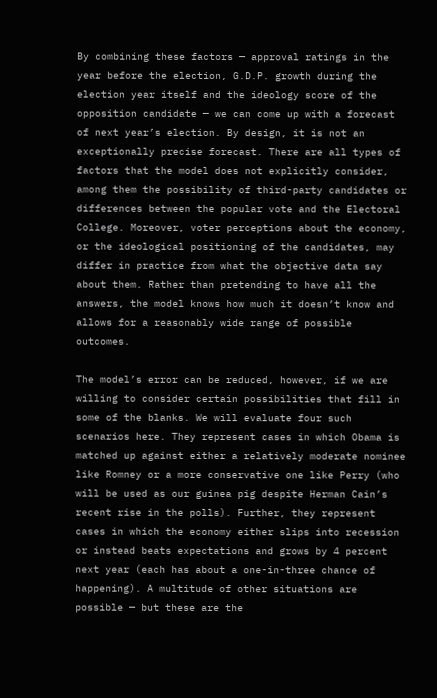By combining these factors — approval ratings in the year before the election, G.D.P. growth during the election year itself and the ideology score of the opposition candidate — we can come up with a forecast of next year’s election. By design, it is not an exceptionally precise forecast. There are all types of factors that the model does not explicitly consider, among them the possibility of third-party candidates or differences between the popular vote and the Electoral College. Moreover, voter perceptions about the economy, or the ideological positioning of the candidates, may differ in practice from what the objective data say about them. Rather than pretending to have all the answers, the model knows how much it doesn’t know and allows for a reasonably wide range of possible outcomes.

The model’s error can be reduced, however, if we are willing to consider certain possibilities that fill in some of the blanks. We will evaluate four such scenarios here. They represent cases in which Obama is matched up against either a relatively moderate nominee like Romney or a more conservative one like Perry (who will be used as our guinea pig despite Herman Cain’s recent rise in the polls). Further, they represent cases in which the economy either slips into recession or instead beats expectations and grows by 4 percent next year (each has about a one-in-three chance of happening). A multitude of other situations are possible — but these are the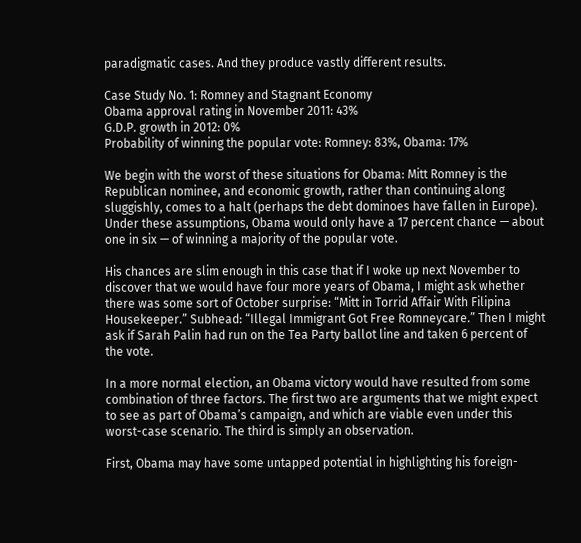paradigmatic cases. And they produce vastly different results.

Case Study No. 1: Romney and Stagnant Economy
Obama approval rating in November 2011: 43%
G.D.P. growth in 2012: 0%
Probability of winning the popular vote: Romney: 83%, Obama: 17%

We begin with the worst of these situations for Obama: Mitt Romney is the Republican nominee, and economic growth, rather than continuing along sluggishly, comes to a halt (perhaps the debt dominoes have fallen in Europe). Under these assumptions, Obama would only have a 17 percent chance — about one in six — of winning a majority of the popular vote.

His chances are slim enough in this case that if I woke up next November to discover that we would have four more years of Obama, I might ask whether there was some sort of October surprise: “Mitt in Torrid Affair With Filipina Housekeeper.” Subhead: “Illegal Immigrant Got Free Romneycare.” Then I might ask if Sarah Palin had run on the Tea Party ballot line and taken 6 percent of the vote.

In a more normal election, an Obama victory would have resulted from some combination of three factors. The first two are arguments that we might expect to see as part of Obama’s campaign, and which are viable even under this worst-case scenario. The third is simply an observation.

First, Obama may have some untapped potential in highlighting his foreign-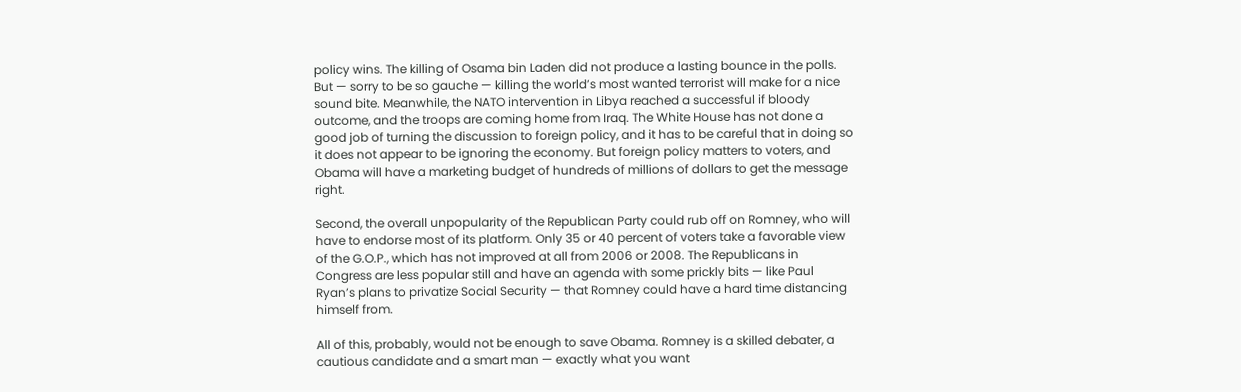policy wins. The killing of Osama bin Laden did not produce a lasting bounce in the polls. But — sorry to be so gauche — killing the world’s most wanted terrorist will make for a nice sound bite. Meanwhile, the NATO intervention in Libya reached a successful if bloody outcome, and the troops are coming home from Iraq. The White House has not done a good job of turning the discussion to foreign policy, and it has to be careful that in doing so it does not appear to be ignoring the economy. But foreign policy matters to voters, and Obama will have a marketing budget of hundreds of millions of dollars to get the message right.

Second, the overall unpopularity of the Republican Party could rub off on Romney, who will have to endorse most of its platform. Only 35 or 40 percent of voters take a favorable view of the G.O.P., which has not improved at all from 2006 or 2008. The Republicans in Congress are less popular still and have an agenda with some prickly bits — like Paul Ryan’s plans to privatize Social Security — that Romney could have a hard time distancing himself from.

All of this, probably, would not be enough to save Obama. Romney is a skilled debater, a cautious candidate and a smart man — exactly what you want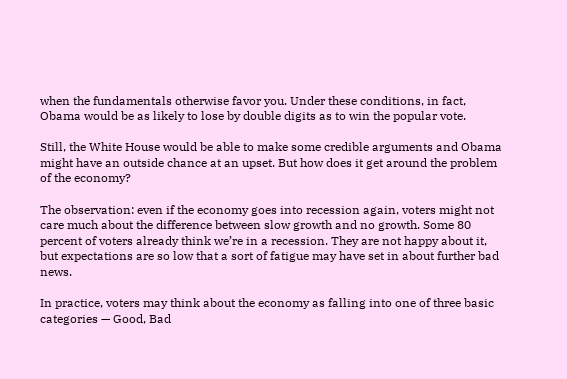when the fundamentals otherwise favor you. Under these conditions, in fact, Obama would be as likely to lose by double digits as to win the popular vote.

Still, the White House would be able to make some credible arguments and Obama might have an outside chance at an upset. But how does it get around the problem of the economy?

The observation: even if the economy goes into recession again, voters might not care much about the difference between slow growth and no growth. Some 80 percent of voters already think we’re in a recession. They are not happy about it, but expectations are so low that a sort of fatigue may have set in about further bad news.

In practice, voters may think about the economy as falling into one of three basic categories — Good, Bad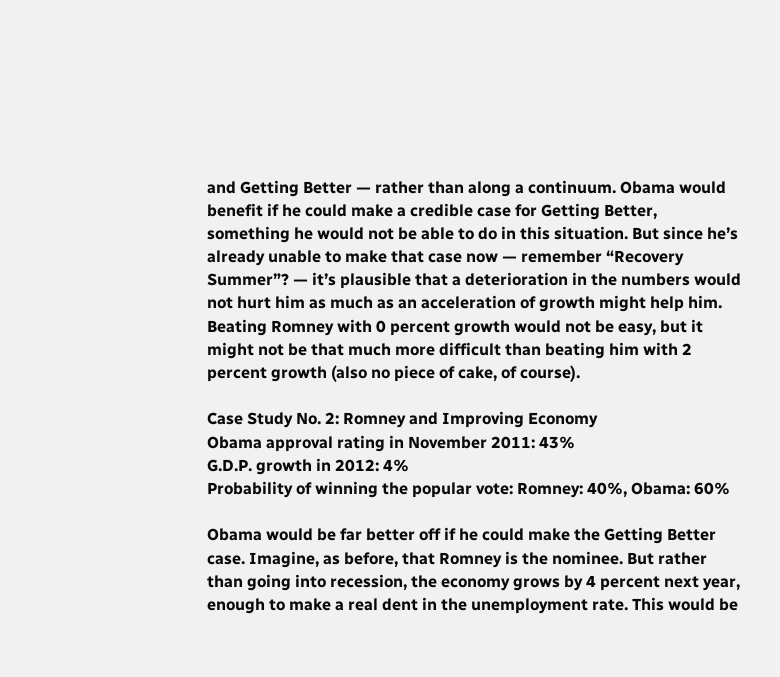and Getting Better — rather than along a continuum. Obama would benefit if he could make a credible case for Getting Better, something he would not be able to do in this situation. But since he’s already unable to make that case now — remember “Recovery Summer”? — it’s plausible that a deterioration in the numbers would not hurt him as much as an acceleration of growth might help him. Beating Romney with 0 percent growth would not be easy, but it might not be that much more difficult than beating him with 2 percent growth (also no piece of cake, of course).

Case Study No. 2: Romney and Improving Economy
Obama approval rating in November 2011: 43%
G.D.P. growth in 2012: 4%
Probability of winning the popular vote: Romney: 40%, Obama: 60%

Obama would be far better off if he could make the Getting Better case. Imagine, as before, that Romney is the nominee. But rather than going into recession, the economy grows by 4 percent next year, enough to make a real dent in the unemployment rate. This would be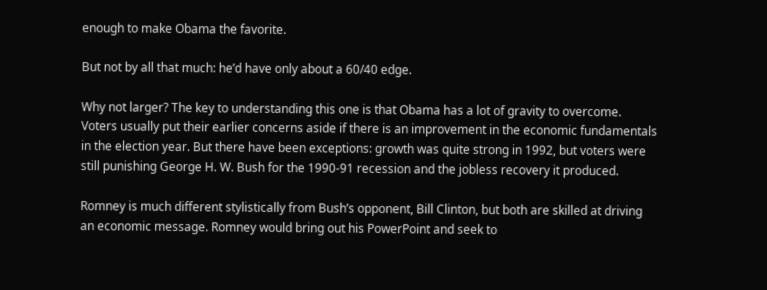enough to make Obama the favorite.

But not by all that much: he’d have only about a 60/40 edge.

Why not larger? The key to understanding this one is that Obama has a lot of gravity to overcome. Voters usually put their earlier concerns aside if there is an improvement in the economic fundamentals in the election year. But there have been exceptions: growth was quite strong in 1992, but voters were still punishing George H. W. Bush for the 1990-91 recession and the jobless recovery it produced.

Romney is much different stylistically from Bush’s opponent, Bill Clinton, but both are skilled at driving an economic message. Romney would bring out his PowerPoint and seek to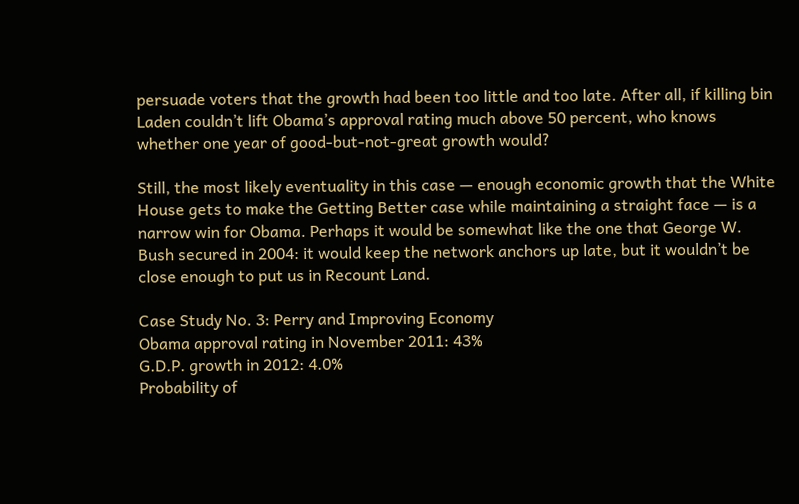persuade voters that the growth had been too little and too late. After all, if killing bin Laden couldn’t lift Obama’s approval rating much above 50 percent, who knows whether one year of good-but-not-great growth would?

Still, the most likely eventuality in this case — enough economic growth that the White House gets to make the Getting Better case while maintaining a straight face — is a narrow win for Obama. Perhaps it would be somewhat like the one that George W. Bush secured in 2004: it would keep the network anchors up late, but it wouldn’t be close enough to put us in Recount Land.

Case Study No. 3: Perry and Improving Economy
Obama approval rating in November 2011: 43%
G.D.P. growth in 2012: 4.0%
Probability of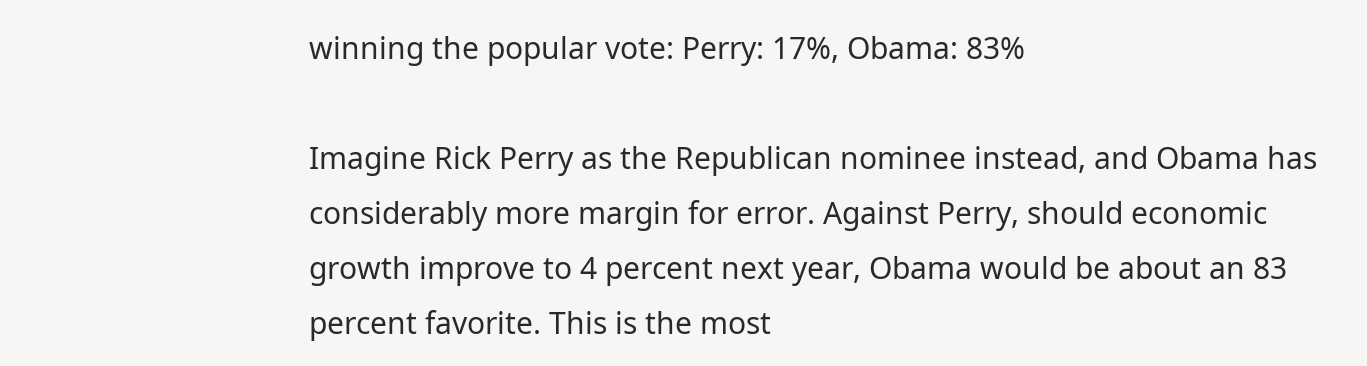winning the popular vote: Perry: 17%, Obama: 83%

Imagine Rick Perry as the Republican nominee instead, and Obama has considerably more margin for error. Against Perry, should economic growth improve to 4 percent next year, Obama would be about an 83 percent favorite. This is the most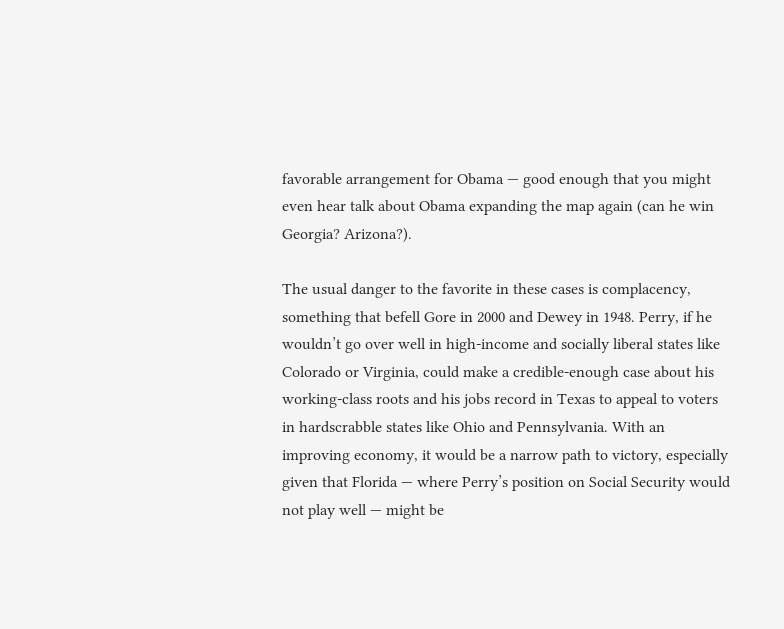favorable arrangement for Obama — good enough that you might even hear talk about Obama expanding the map again (can he win Georgia? Arizona?).

The usual danger to the favorite in these cases is complacency, something that befell Gore in 2000 and Dewey in 1948. Perry, if he wouldn’t go over well in high-income and socially liberal states like Colorado or Virginia, could make a credible-enough case about his working-class roots and his jobs record in Texas to appeal to voters in hardscrabble states like Ohio and Pennsylvania. With an improving economy, it would be a narrow path to victory, especially given that Florida — where Perry’s position on Social Security would not play well — might be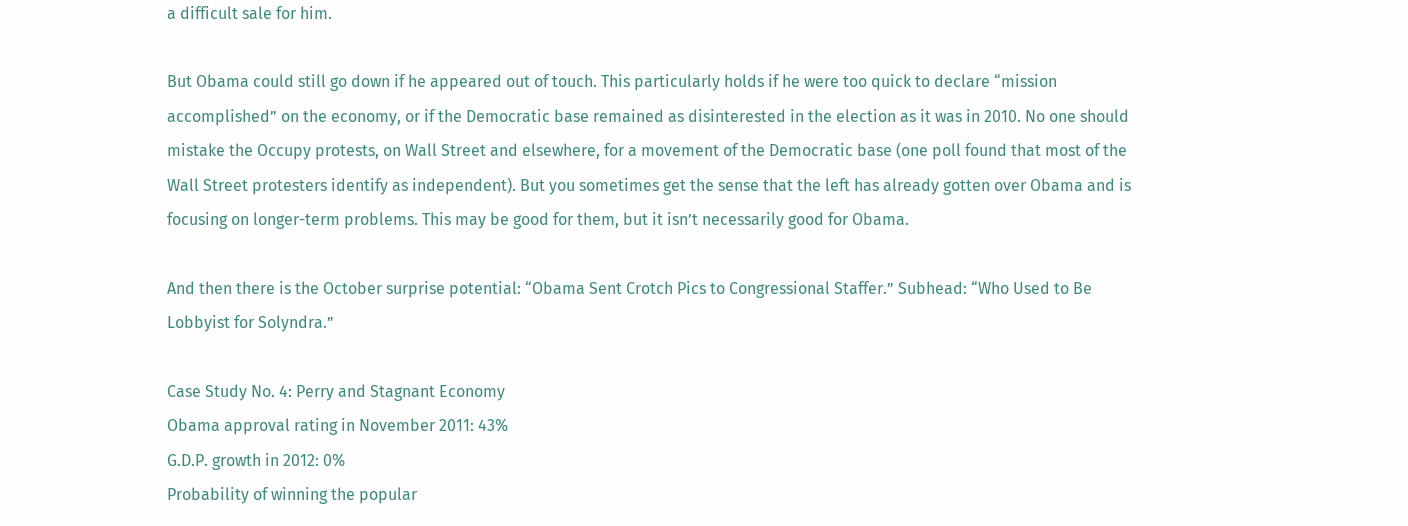a difficult sale for him.

But Obama could still go down if he appeared out of touch. This particularly holds if he were too quick to declare “mission accomplished” on the economy, or if the Democratic base remained as disinterested in the election as it was in 2010. No one should mistake the Occupy protests, on Wall Street and elsewhere, for a movement of the Democratic base (one poll found that most of the Wall Street protesters identify as independent). But you sometimes get the sense that the left has already gotten over Obama and is focusing on longer-term problems. This may be good for them, but it isn’t necessarily good for Obama.

And then there is the October surprise potential: “Obama Sent Crotch Pics to Congressional Staffer.” Subhead: “Who Used to Be Lobbyist for Solyndra.”

Case Study No. 4: Perry and Stagnant Economy
Obama approval rating in November 2011: 43%
G.D.P. growth in 2012: 0%
Probability of winning the popular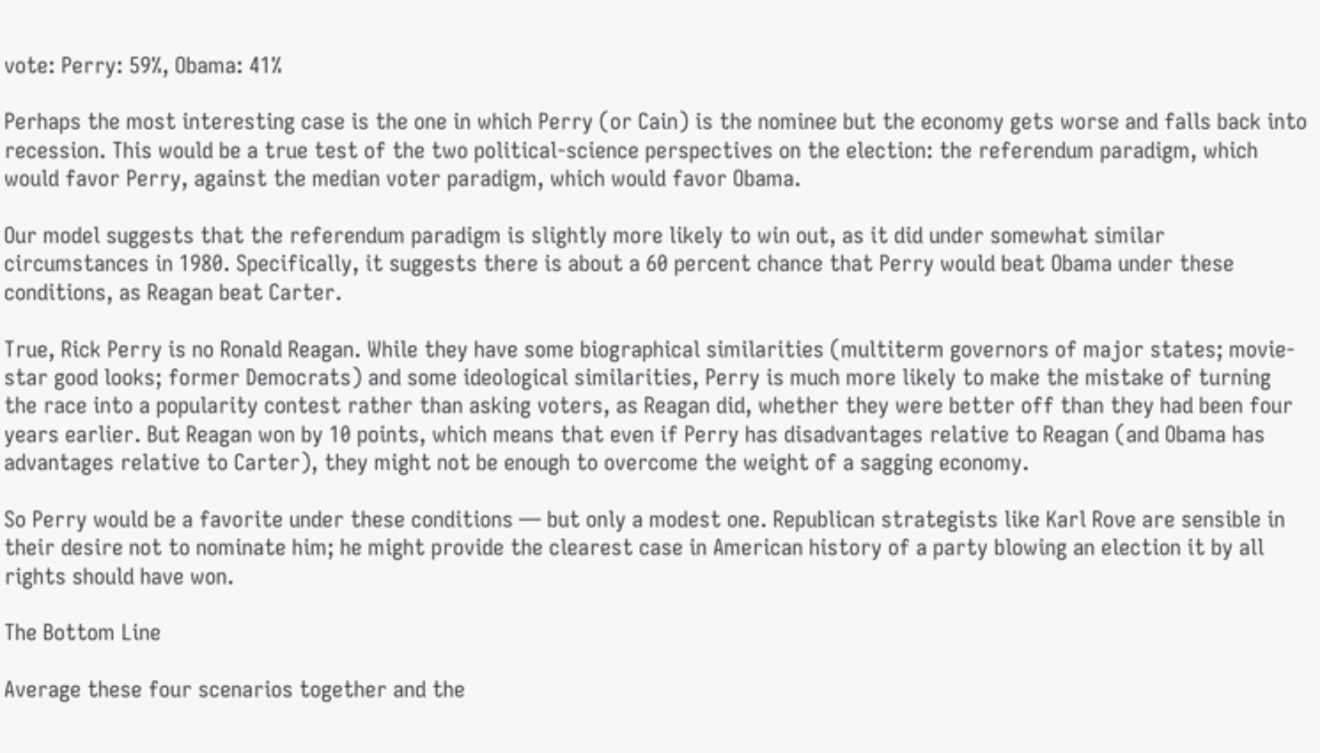vote: Perry: 59%, Obama: 41%

Perhaps the most interesting case is the one in which Perry (or Cain) is the nominee but the economy gets worse and falls back into recession. This would be a true test of the two political-science perspectives on the election: the referendum paradigm, which would favor Perry, against the median voter paradigm, which would favor Obama.

Our model suggests that the referendum paradigm is slightly more likely to win out, as it did under somewhat similar circumstances in 1980. Specifically, it suggests there is about a 60 percent chance that Perry would beat Obama under these conditions, as Reagan beat Carter.

True, Rick Perry is no Ronald Reagan. While they have some biographical similarities (multiterm governors of major states; movie-star good looks; former Democrats) and some ideological similarities, Perry is much more likely to make the mistake of turning the race into a popularity contest rather than asking voters, as Reagan did, whether they were better off than they had been four years earlier. But Reagan won by 10 points, which means that even if Perry has disadvantages relative to Reagan (and Obama has advantages relative to Carter), they might not be enough to overcome the weight of a sagging economy.

So Perry would be a favorite under these conditions — but only a modest one. Republican strategists like Karl Rove are sensible in their desire not to nominate him; he might provide the clearest case in American history of a party blowing an election it by all rights should have won.

The Bottom Line

Average these four scenarios together and the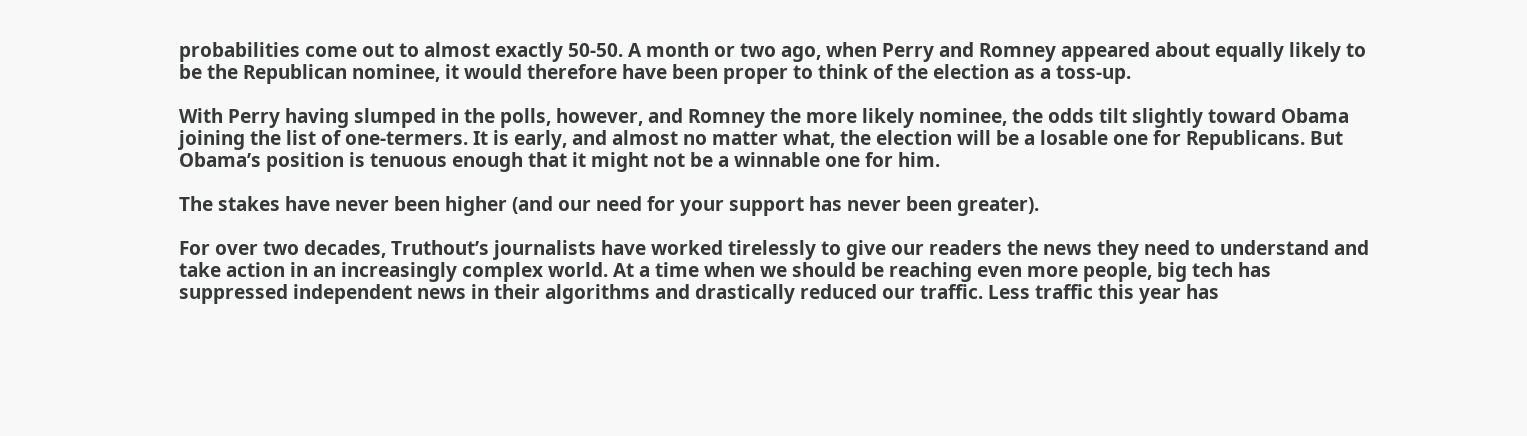probabilities come out to almost exactly 50-50. A month or two ago, when Perry and Romney appeared about equally likely to be the Republican nominee, it would therefore have been proper to think of the election as a toss-up.

With Perry having slumped in the polls, however, and Romney the more likely nominee, the odds tilt slightly toward Obama joining the list of one-termers. It is early, and almost no matter what, the election will be a losable one for Republicans. But Obama’s position is tenuous enough that it might not be a winnable one for him.

The stakes have never been higher (and our need for your support has never been greater).

For over two decades, Truthout’s journalists have worked tirelessly to give our readers the news they need to understand and take action in an increasingly complex world. At a time when we should be reaching even more people, big tech has suppressed independent news in their algorithms and drastically reduced our traffic. Less traffic this year has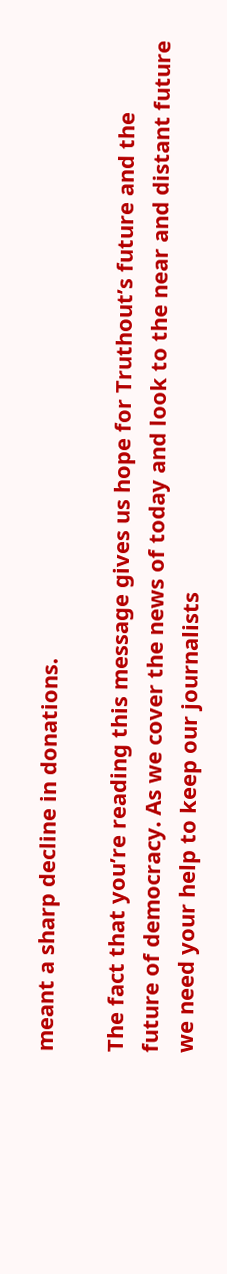meant a sharp decline in donations.

The fact that you’re reading this message gives us hope for Truthout’s future and the future of democracy. As we cover the news of today and look to the near and distant future we need your help to keep our journalists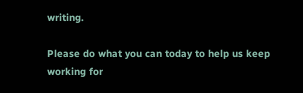writing.

Please do what you can today to help us keep working for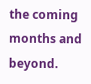the coming months and beyond.